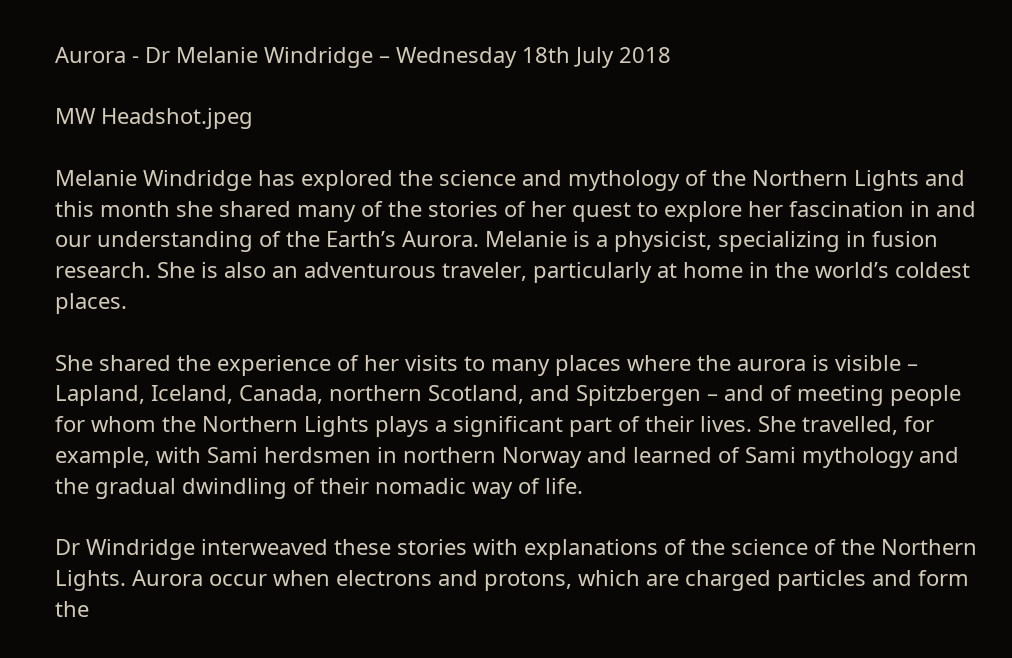Aurora - Dr Melanie Windridge – Wednesday 18th July 2018

MW Headshot.jpeg

Melanie Windridge has explored the science and mythology of the Northern Lights and this month she shared many of the stories of her quest to explore her fascination in and our understanding of the Earth’s Aurora. Melanie is a physicist, specializing in fusion research. She is also an adventurous traveler, particularly at home in the world’s coldest places.

She shared the experience of her visits to many places where the aurora is visible – Lapland, Iceland, Canada, northern Scotland, and Spitzbergen – and of meeting people for whom the Northern Lights plays a significant part of their lives. She travelled, for example, with Sami herdsmen in northern Norway and learned of Sami mythology and the gradual dwindling of their nomadic way of life.

Dr Windridge interweaved these stories with explanations of the science of the Northern Lights. Aurora occur when electrons and protons, which are charged particles and form the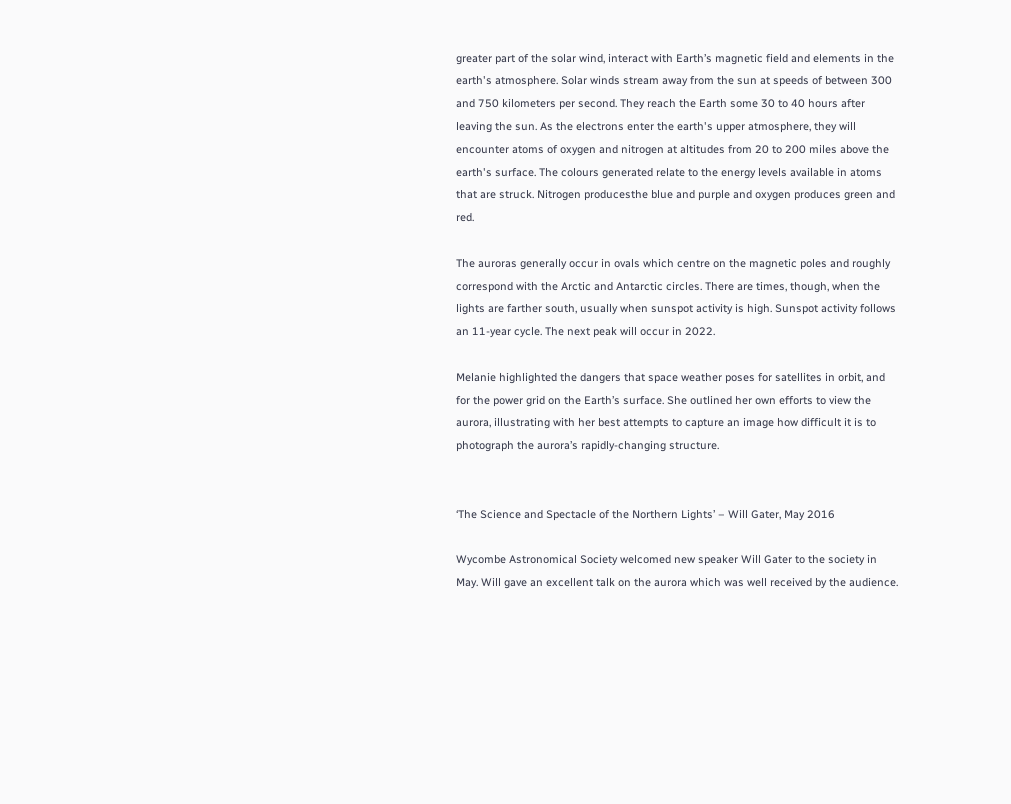greater part of the solar wind, interact with Earth’s magnetic field and elements in the earth's atmosphere. Solar winds stream away from the sun at speeds of between 300 and 750 kilometers per second. They reach the Earth some 30 to 40 hours after leaving the sun. As the electrons enter the earth's upper atmosphere, they will encounter atoms of oxygen and nitrogen at altitudes from 20 to 200 miles above the earth's surface. The colours generated relate to the energy levels available in atoms that are struck. Nitrogen producesthe blue and purple and oxygen produces green and red.

The auroras generally occur in ovals which centre on the magnetic poles and roughly correspond with the Arctic and Antarctic circles. There are times, though, when the lights are farther south, usually when sunspot activity is high. Sunspot activity follows an 11-year cycle. The next peak will occur in 2022.

Melanie highlighted the dangers that space weather poses for satellites in orbit, and for the power grid on the Earth’s surface. She outlined her own efforts to view the aurora, illustrating with her best attempts to capture an image how difficult it is to photograph the aurora’s rapidly-changing structure.


‘The Science and Spectacle of the Northern Lights’ – Will Gater, May 2016

Wycombe Astronomical Society welcomed new speaker Will Gater to the society in May. Will gave an excellent talk on the aurora which was well received by the audience.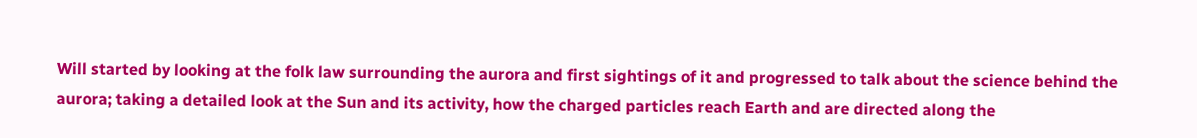Will started by looking at the folk law surrounding the aurora and first sightings of it and progressed to talk about the science behind the aurora; taking a detailed look at the Sun and its activity, how the charged particles reach Earth and are directed along the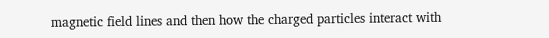magnetic field lines and then how the charged particles interact with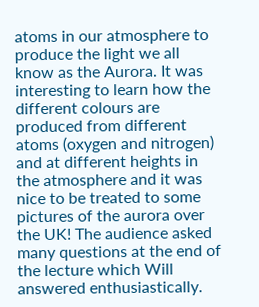atoms in our atmosphere to produce the light we all know as the Aurora. It was interesting to learn how the different colours are produced from different atoms (oxygen and nitrogen) and at different heights in the atmosphere and it was nice to be treated to some pictures of the aurora over the UK! The audience asked many questions at the end of the lecture which Will answered enthusiastically.